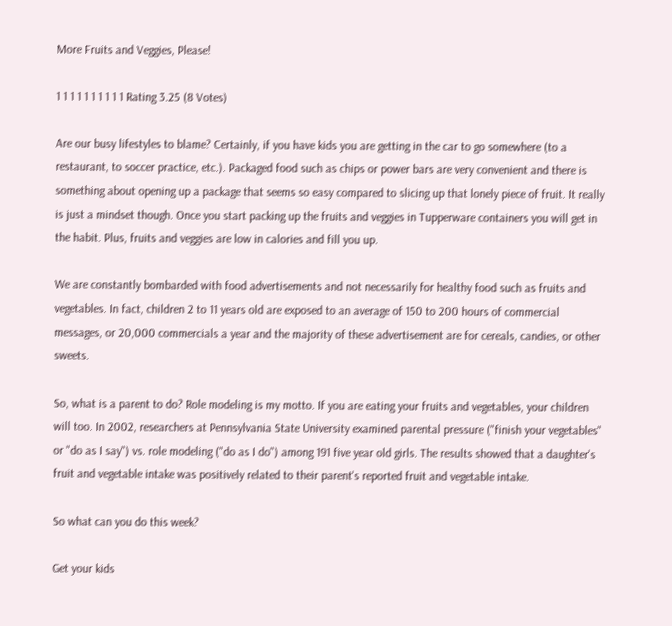More Fruits and Veggies, Please!

1 1 1 1 1 1 1 1 1 1 Rating 3.25 (8 Votes)

Are our busy lifestyles to blame? Certainly, if you have kids you are getting in the car to go somewhere (to a restaurant, to soccer practice, etc.). Packaged food such as chips or power bars are very convenient and there is something about opening up a package that seems so easy compared to slicing up that lonely piece of fruit. It really is just a mindset though. Once you start packing up the fruits and veggies in Tupperware containers you will get in the habit. Plus, fruits and veggies are low in calories and fill you up.

We are constantly bombarded with food advertisements and not necessarily for healthy food such as fruits and vegetables. In fact, children 2 to 11 years old are exposed to an average of 150 to 200 hours of commercial messages, or 20,000 commercials a year and the majority of these advertisement are for cereals, candies, or other sweets.

So, what is a parent to do? Role modeling is my motto. If you are eating your fruits and vegetables, your children will too. In 2002, researchers at Pennsylvania State University examined parental pressure ("finish your vegetables" or "do as I say") vs. role modeling ("do as I do") among 191 five year old girls. The results showed that a daughter's fruit and vegetable intake was positively related to their parent's reported fruit and vegetable intake.

So what can you do this week?

Get your kids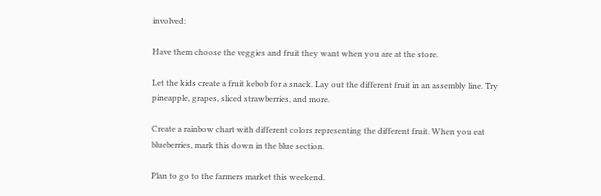involved:

Have them choose the veggies and fruit they want when you are at the store.

Let the kids create a fruit kebob for a snack. Lay out the different fruit in an assembly line. Try pineapple, grapes, sliced strawberries, and more.

Create a rainbow chart with different colors representing the different fruit. When you eat blueberries, mark this down in the blue section.

Plan to go to the farmers market this weekend.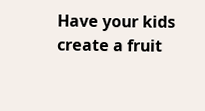Have your kids create a fruit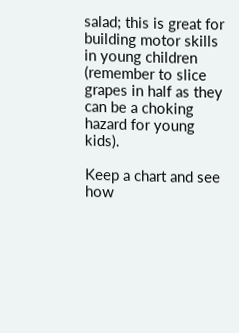salad; this is great for building motor skills in young children (remember to slice grapes in half as they can be a choking hazard for young kids).

Keep a chart and see how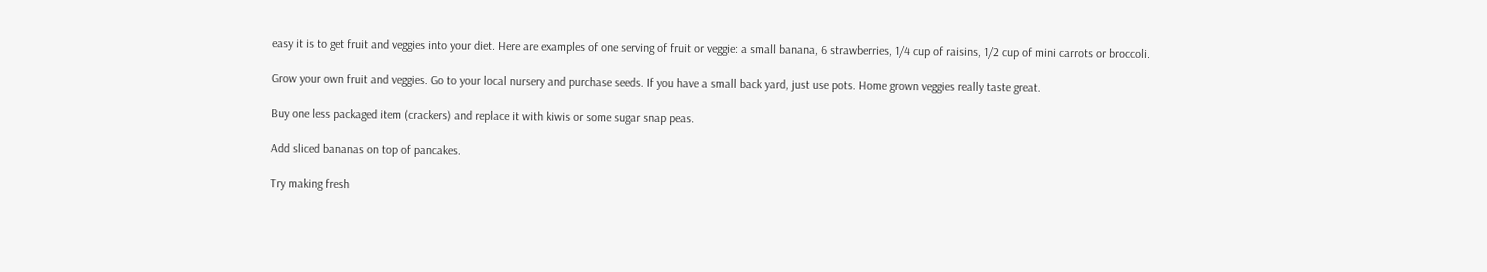easy it is to get fruit and veggies into your diet. Here are examples of one serving of fruit or veggie: a small banana, 6 strawberries, 1/4 cup of raisins, 1/2 cup of mini carrots or broccoli.

Grow your own fruit and veggies. Go to your local nursery and purchase seeds. If you have a small back yard, just use pots. Home grown veggies really taste great.

Buy one less packaged item (crackers) and replace it with kiwis or some sugar snap peas.

Add sliced bananas on top of pancakes.

Try making fresh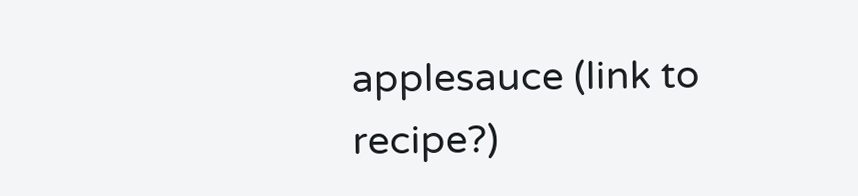applesauce (link to recipe?)